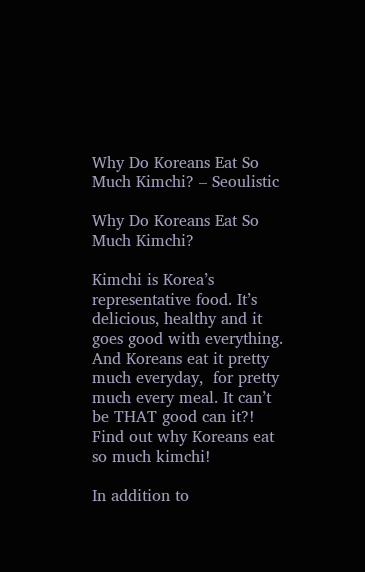Why Do Koreans Eat So Much Kimchi? – Seoulistic

Why Do Koreans Eat So Much Kimchi?

Kimchi is Korea’s representative food. It’s delicious, healthy and it goes good with everything. And Koreans eat it pretty much everyday,  for pretty much every meal. It can’t be THAT good can it?! Find out why Koreans eat so much kimchi!

In addition to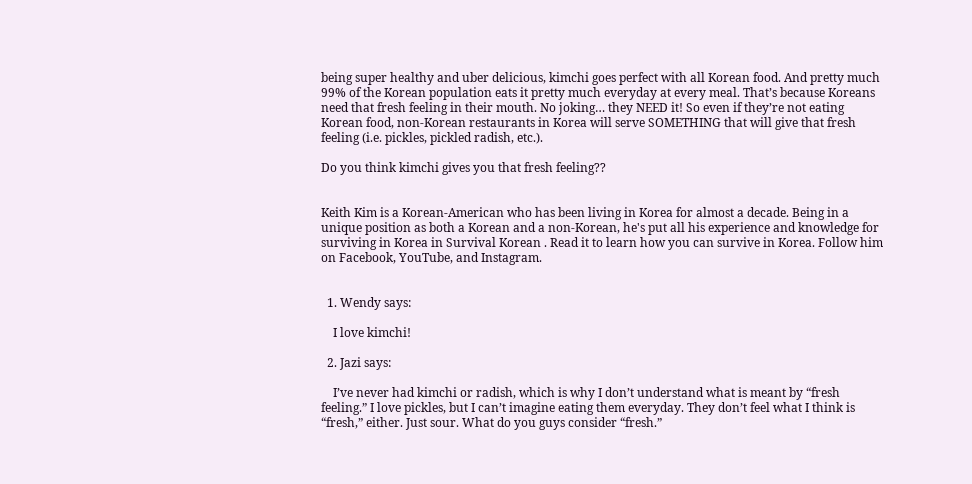being super healthy and uber delicious, kimchi goes perfect with all Korean food. And pretty much 99% of the Korean population eats it pretty much everyday at every meal. That’s because Koreans need that fresh feeling in their mouth. No joking… they NEED it! So even if they’re not eating Korean food, non-Korean restaurants in Korea will serve SOMETHING that will give that fresh feeling (i.e. pickles, pickled radish, etc.).

Do you think kimchi gives you that fresh feeling??


Keith Kim is a Korean-American who has been living in Korea for almost a decade. Being in a unique position as both a Korean and a non-Korean, he's put all his experience and knowledge for surviving in Korea in Survival Korean . Read it to learn how you can survive in Korea. Follow him on Facebook, YouTube, and Instagram.


  1. Wendy says:

    I love kimchi!

  2. Jazi says:

    I’ve never had kimchi or radish, which is why I don’t understand what is meant by “fresh feeling.” I love pickles, but I can’t imagine eating them everyday. They don’t feel what I think is “fresh,” either. Just sour. What do you guys consider “fresh.”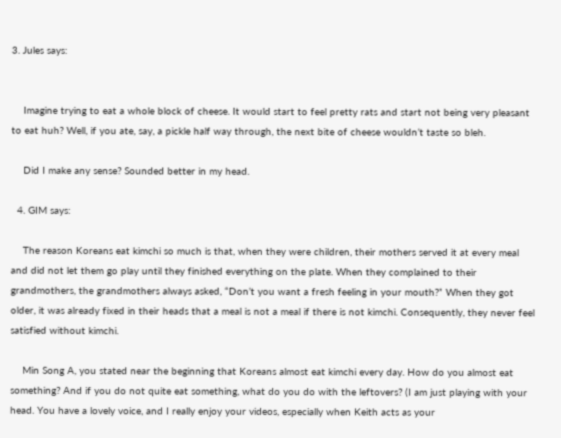3. Jules says:


    Imagine trying to eat a whole block of cheese. It would start to feel pretty rats and start not being very pleasant to eat huh? Well, if you ate, say, a pickle half way through, the next bite of cheese wouldn’t taste so bleh.

    Did I make any sense? Sounded better in my head.

  4. GIM says:

    The reason Koreans eat kimchi so much is that, when they were children, their mothers served it at every meal and did not let them go play until they finished everything on the plate. When they complained to their grandmothers, the grandmothers always asked, “Don’t you want a fresh feeling in your mouth?” When they got older, it was already fixed in their heads that a meal is not a meal if there is not kimchi. Consequently, they never feel satisfied without kimchi.

    Min Song A, you stated near the beginning that Koreans almost eat kimchi every day. How do you almost eat something? And if you do not quite eat something, what do you do with the leftovers? (I am just playing with your head. You have a lovely voice, and I really enjoy your videos, especially when Keith acts as your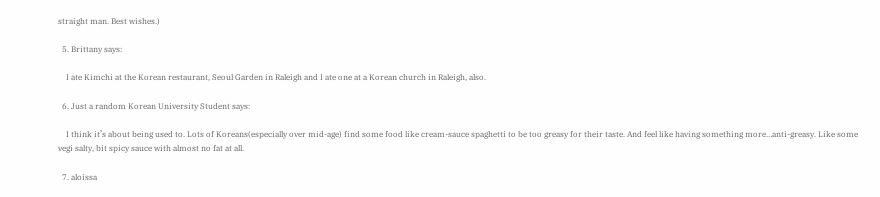straight man. Best wishes.)

  5. Brittany says:

    I ate Kimchi at the Korean restaurant, Seoul Garden in Raleigh and I ate one at a Korean church in Raleigh, also.

  6. Just a random Korean University Student says:

    I think it’s about being used to. Lots of Koreans(especially over mid-age) find some food like cream-sauce spaghetti to be too greasy for their taste. And feel like having something more…anti-greasy. Like some vegi salty, bit spicy sauce with almost no fat at all.

  7. aloissa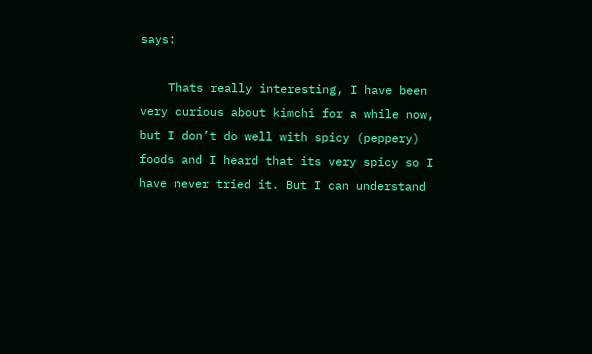says:

    Thats really interesting, I have been very curious about kimchi for a while now, but I don’t do well with spicy (peppery) foods and I heard that its very spicy so I have never tried it. But I can understand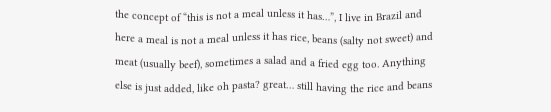the concept of “this is not a meal unless it has…”, I live in Brazil and here a meal is not a meal unless it has rice, beans (salty not sweet) and meat (usually beef), sometimes a salad and a fried egg too. Anything else is just added, like oh pasta? great… still having the rice and beans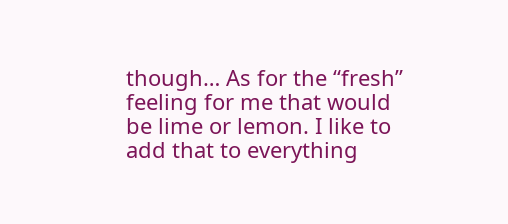though… As for the “fresh” feeling for me that would be lime or lemon. I like to add that to everything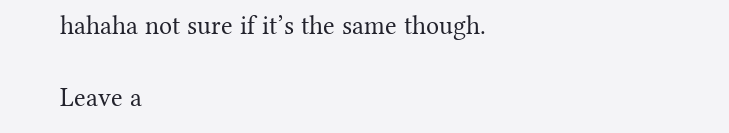hahaha not sure if it’s the same though.

Leave a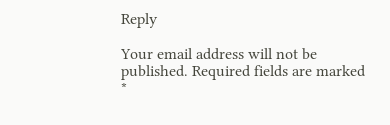Reply

Your email address will not be published. Required fields are marked *